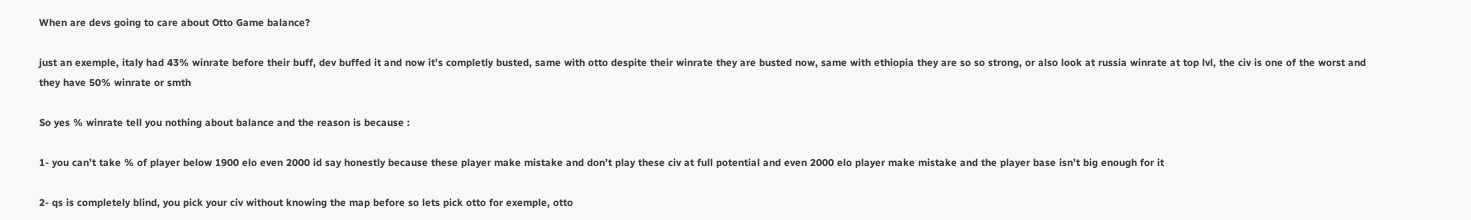When are devs going to care about Otto Game balance?

just an exemple, italy had 43% winrate before their buff, dev buffed it and now it’s completly busted, same with otto despite their winrate they are busted now, same with ethiopia they are so so strong, or also look at russia winrate at top lvl, the civ is one of the worst and they have 50% winrate or smth

So yes % winrate tell you nothing about balance and the reason is because :

1- you can’t take % of player below 1900 elo even 2000 id say honestly because these player make mistake and don’t play these civ at full potential and even 2000 elo player make mistake and the player base isn’t big enough for it

2- qs is completely blind, you pick your civ without knowing the map before so lets pick otto for exemple, otto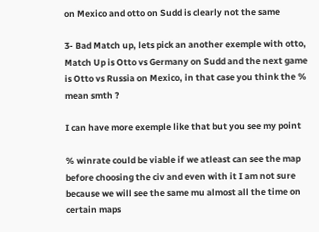on Mexico and otto on Sudd is clearly not the same

3- Bad Match up, lets pick an another exemple with otto, Match Up is Otto vs Germany on Sudd and the next game is Otto vs Russia on Mexico, in that case you think the % mean smth ?

I can have more exemple like that but you see my point

% winrate could be viable if we atleast can see the map before choosing the civ and even with it I am not sure because we will see the same mu almost all the time on certain maps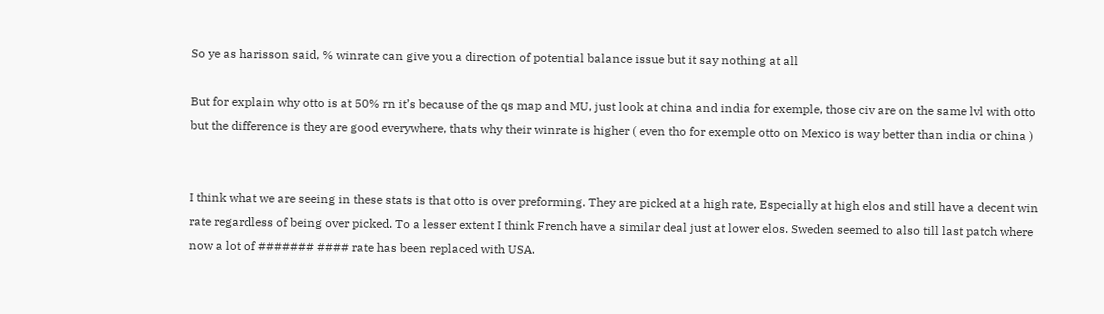So ye as harisson said, % winrate can give you a direction of potential balance issue but it say nothing at all

But for explain why otto is at 50% rn it’s because of the qs map and MU, just look at china and india for exemple, those civ are on the same lvl with otto but the difference is they are good everywhere, thats why their winrate is higher ( even tho for exemple otto on Mexico is way better than india or china )


I think what we are seeing in these stats is that otto is over preforming. They are picked at a high rate, Especially at high elos and still have a decent win rate regardless of being over picked. To a lesser extent I think French have a similar deal just at lower elos. Sweden seemed to also till last patch where now a lot of ####### #### rate has been replaced with USA.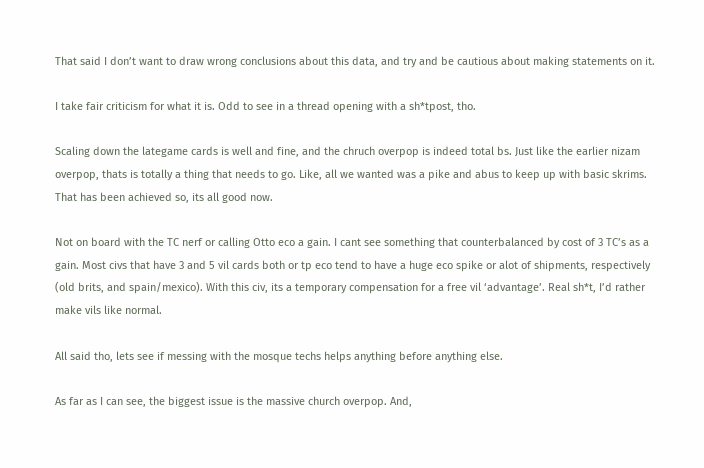That said I don’t want to draw wrong conclusions about this data, and try and be cautious about making statements on it.

I take fair criticism for what it is. Odd to see in a thread opening with a sh*tpost, tho.

Scaling down the lategame cards is well and fine, and the chruch overpop is indeed total bs. Just like the earlier nizam overpop, thats is totally a thing that needs to go. Like, all we wanted was a pike and abus to keep up with basic skrims. That has been achieved so, its all good now.

Not on board with the TC nerf or calling Otto eco a gain. I cant see something that counterbalanced by cost of 3 TC’s as a gain. Most civs that have 3 and 5 vil cards both or tp eco tend to have a huge eco spike or alot of shipments, respectively (old brits, and spain/mexico). With this civ, its a temporary compensation for a free vil ‘advantage’. Real sh*t, I’d rather make vils like normal.

All said tho, lets see if messing with the mosque techs helps anything before anything else.

As far as I can see, the biggest issue is the massive church overpop. And,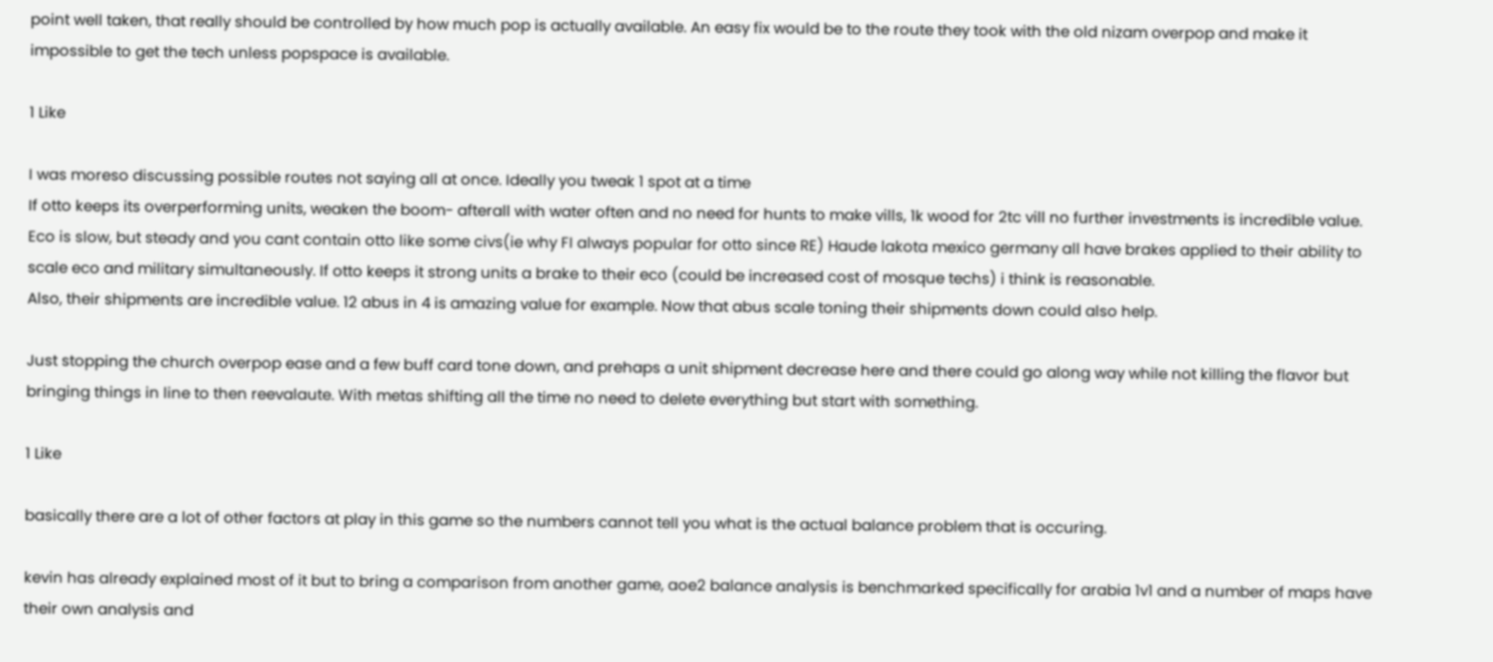point well taken, that really should be controlled by how much pop is actually available. An easy fix would be to the route they took with the old nizam overpop and make it impossible to get the tech unless popspace is available.

1 Like

I was moreso discussing possible routes not saying all at once. Ideally you tweak 1 spot at a time
If otto keeps its overperforming units, weaken the boom- afterall with water often and no need for hunts to make vills, 1k wood for 2tc vill no further investments is incredible value. Eco is slow, but steady and you cant contain otto like some civs(ie why FI always popular for otto since RE) Haude lakota mexico germany all have brakes applied to their ability to scale eco and military simultaneously. If otto keeps it strong units a brake to their eco (could be increased cost of mosque techs) i think is reasonable.
Also, their shipments are incredible value. 12 abus in 4 is amazing value for example. Now that abus scale toning their shipments down could also help.

Just stopping the church overpop ease and a few buff card tone down, and prehaps a unit shipment decrease here and there could go along way while not killing the flavor but bringing things in line to then reevalaute. With metas shifting all the time no need to delete everything but start with something.

1 Like

basically there are a lot of other factors at play in this game so the numbers cannot tell you what is the actual balance problem that is occuring.

kevin has already explained most of it but to bring a comparison from another game, aoe2 balance analysis is benchmarked specifically for arabia 1v1 and a number of maps have their own analysis and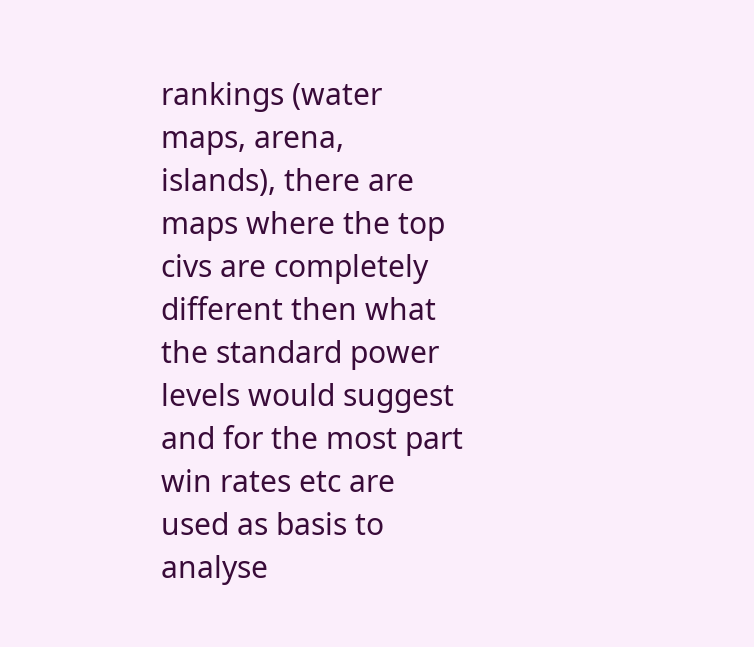rankings (water maps, arena, islands), there are maps where the top civs are completely different then what the standard power levels would suggest and for the most part win rates etc are used as basis to analyse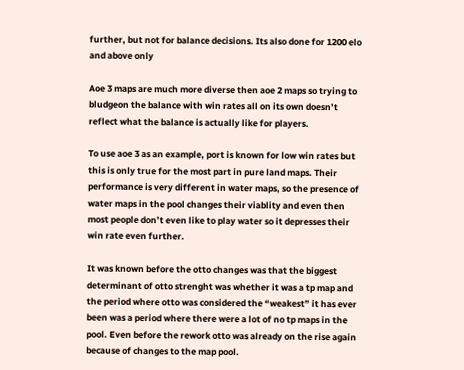further, but not for balance decisions. Its also done for 1200 elo and above only

Aoe 3 maps are much more diverse then aoe 2 maps so trying to bludgeon the balance with win rates all on its own doesn’t reflect what the balance is actually like for players.

To use aoe 3 as an example, port is known for low win rates but this is only true for the most part in pure land maps. Their performance is very different in water maps, so the presence of water maps in the pool changes their viablity and even then most people don’t even like to play water so it depresses their win rate even further.

It was known before the otto changes was that the biggest determinant of otto strenght was whether it was a tp map and the period where otto was considered the “weakest” it has ever been was a period where there were a lot of no tp maps in the pool. Even before the rework otto was already on the rise again because of changes to the map pool.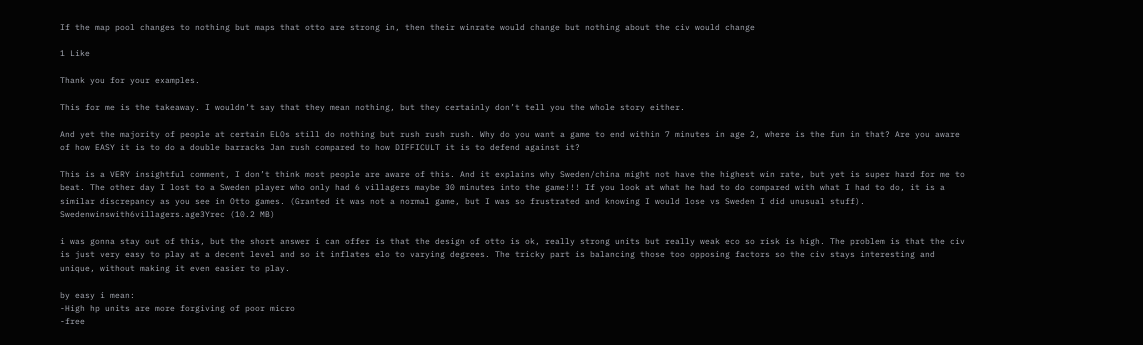If the map pool changes to nothing but maps that otto are strong in, then their winrate would change but nothing about the civ would change

1 Like

Thank you for your examples.

This for me is the takeaway. I wouldn’t say that they mean nothing, but they certainly don’t tell you the whole story either.

And yet the majority of people at certain ELOs still do nothing but rush rush rush. Why do you want a game to end within 7 minutes in age 2, where is the fun in that? Are you aware of how EASY it is to do a double barracks Jan rush compared to how DIFFICULT it is to defend against it?

This is a VERY insightful comment, I don’t think most people are aware of this. And it explains why Sweden/china might not have the highest win rate, but yet is super hard for me to beat. The other day I lost to a Sweden player who only had 6 villagers maybe 30 minutes into the game!!! If you look at what he had to do compared with what I had to do, it is a similar discrepancy as you see in Otto games. (Granted it was not a normal game, but I was so frustrated and knowing I would lose vs Sweden I did unusual stuff).
Swedenwinswith6villagers.age3Yrec (10.2 MB)

i was gonna stay out of this, but the short answer i can offer is that the design of otto is ok, really strong units but really weak eco so risk is high. The problem is that the civ is just very easy to play at a decent level and so it inflates elo to varying degrees. The tricky part is balancing those too opposing factors so the civ stays interesting and unique, without making it even easier to play.

by easy i mean:
-High hp units are more forgiving of poor micro
-free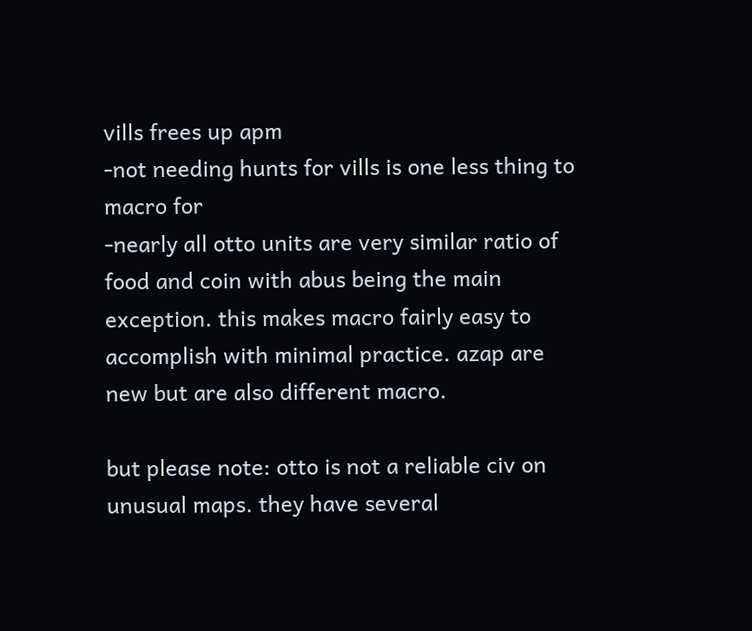vills frees up apm
-not needing hunts for vills is one less thing to macro for
-nearly all otto units are very similar ratio of food and coin with abus being the main exception. this makes macro fairly easy to accomplish with minimal practice. azap are new but are also different macro.

but please note: otto is not a reliable civ on unusual maps. they have several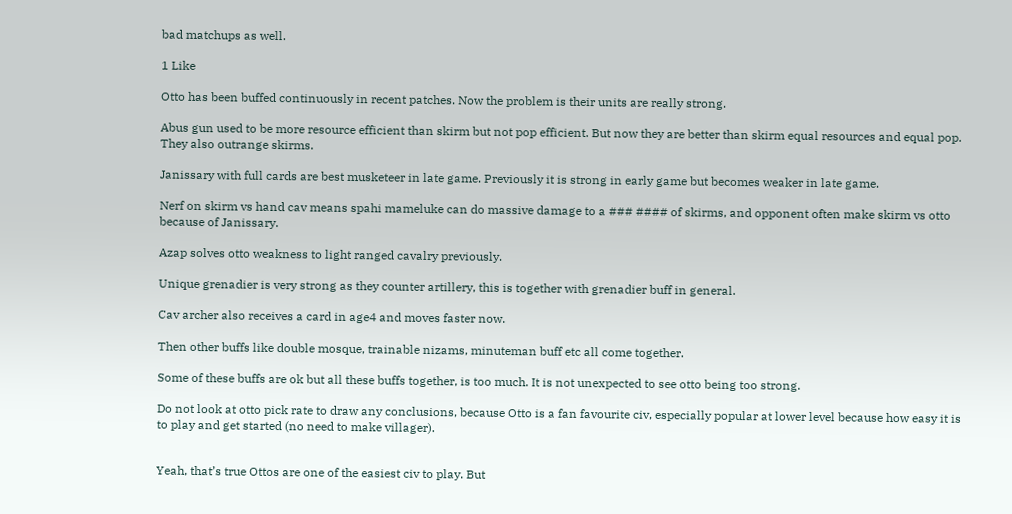bad matchups as well.

1 Like

Otto has been buffed continuously in recent patches. Now the problem is their units are really strong.

Abus gun used to be more resource efficient than skirm but not pop efficient. But now they are better than skirm equal resources and equal pop. They also outrange skirms.

Janissary with full cards are best musketeer in late game. Previously it is strong in early game but becomes weaker in late game.

Nerf on skirm vs hand cav means spahi mameluke can do massive damage to a ### #### of skirms, and opponent often make skirm vs otto because of Janissary.

Azap solves otto weakness to light ranged cavalry previously.

Unique grenadier is very strong as they counter artillery, this is together with grenadier buff in general.

Cav archer also receives a card in age4 and moves faster now.

Then other buffs like double mosque, trainable nizams, minuteman buff etc all come together.

Some of these buffs are ok but all these buffs together, is too much. It is not unexpected to see otto being too strong.

Do not look at otto pick rate to draw any conclusions, because Otto is a fan favourite civ, especially popular at lower level because how easy it is to play and get started (no need to make villager).


Yeah, that’s true Ottos are one of the easiest civ to play. But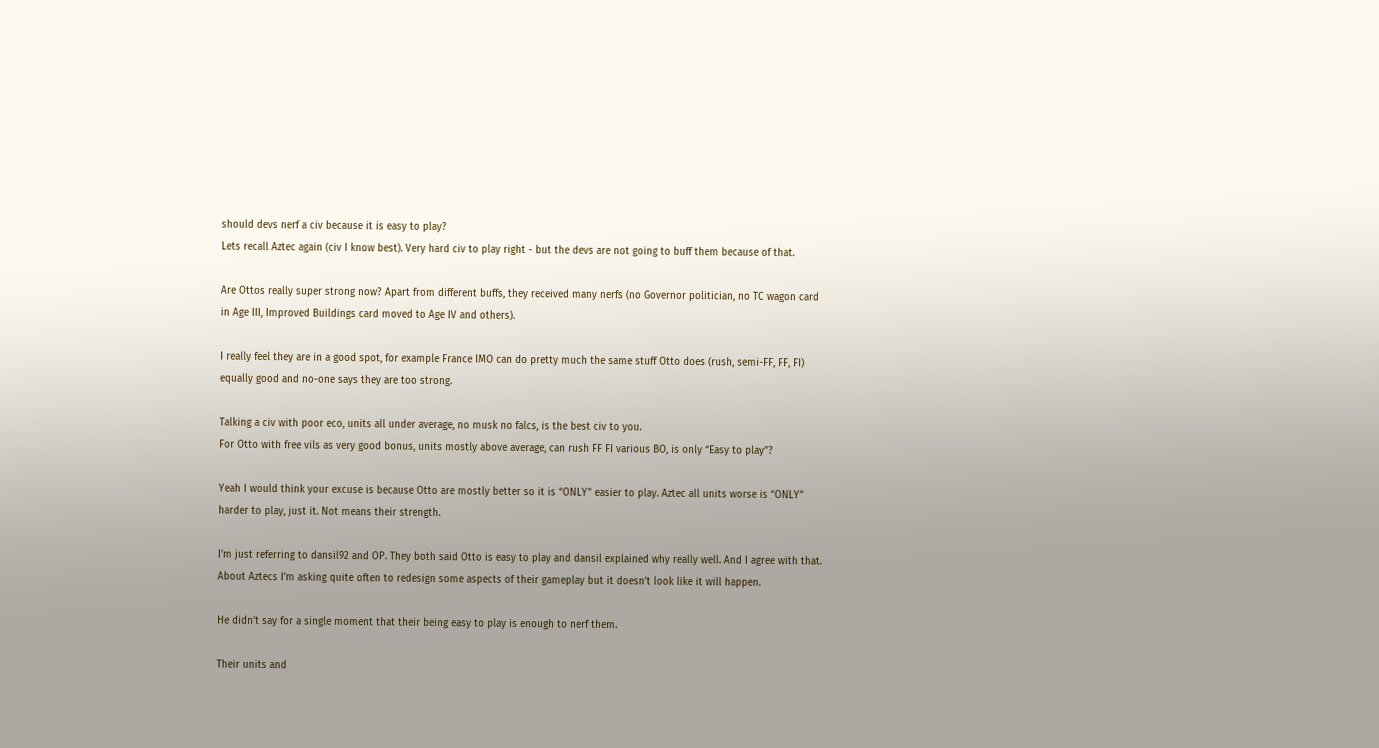should devs nerf a civ because it is easy to play?
Lets recall Aztec again (civ I know best). Very hard civ to play right - but the devs are not going to buff them because of that.

Are Ottos really super strong now? Apart from different buffs, they received many nerfs (no Governor politician, no TC wagon card in Age III, Improved Buildings card moved to Age IV and others).

I really feel they are in a good spot, for example France IMO can do pretty much the same stuff Otto does (rush, semi-FF, FF, FI) equally good and no-one says they are too strong.

Talking a civ with poor eco, units all under average, no musk no falcs, is the best civ to you.
For Otto with free vils as very good bonus, units mostly above average, can rush FF FI various BO, is only “Easy to play”?

Yeah I would think your excuse is because Otto are mostly better so it is “ONLY” easier to play. Aztec all units worse is “ONLY” harder to play, just it. Not means their strength.

I’m just referring to dansil92 and OP. They both said Otto is easy to play and dansil explained why really well. And I agree with that. About Aztecs I’m asking quite often to redesign some aspects of their gameplay but it doesn’t look like it will happen.

He didn’t say for a single moment that their being easy to play is enough to nerf them.

Their units and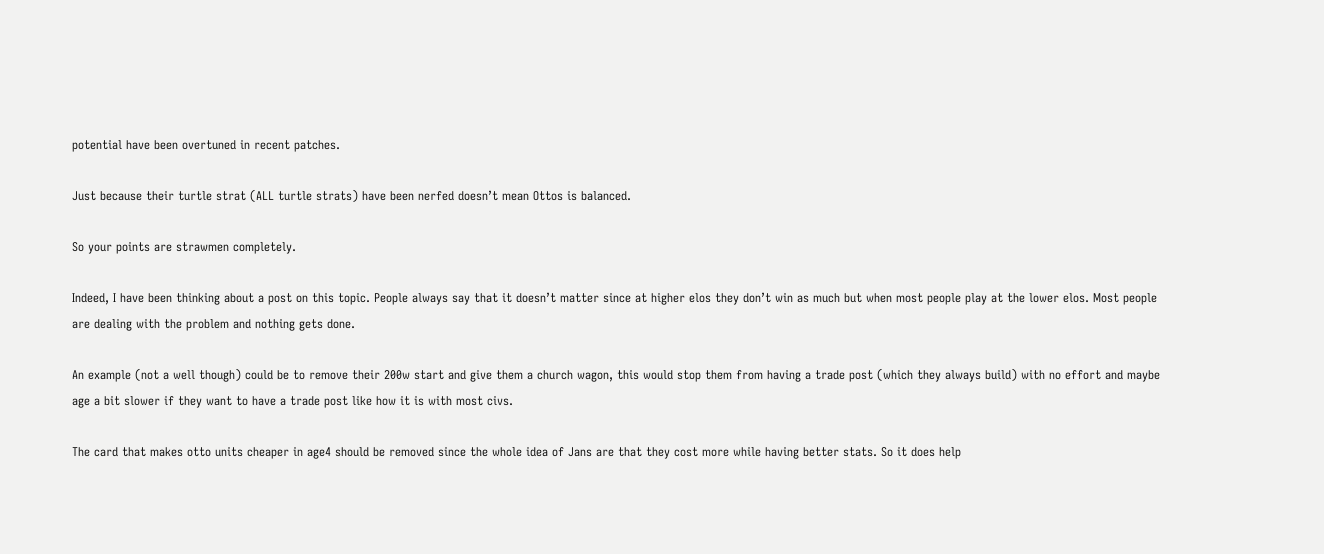potential have been overtuned in recent patches.

Just because their turtle strat (ALL turtle strats) have been nerfed doesn’t mean Ottos is balanced.

So your points are strawmen completely.

Indeed, I have been thinking about a post on this topic. People always say that it doesn’t matter since at higher elos they don’t win as much but when most people play at the lower elos. Most people are dealing with the problem and nothing gets done.

An example (not a well though) could be to remove their 200w start and give them a church wagon, this would stop them from having a trade post (which they always build) with no effort and maybe age a bit slower if they want to have a trade post like how it is with most civs.

The card that makes otto units cheaper in age4 should be removed since the whole idea of Jans are that they cost more while having better stats. So it does help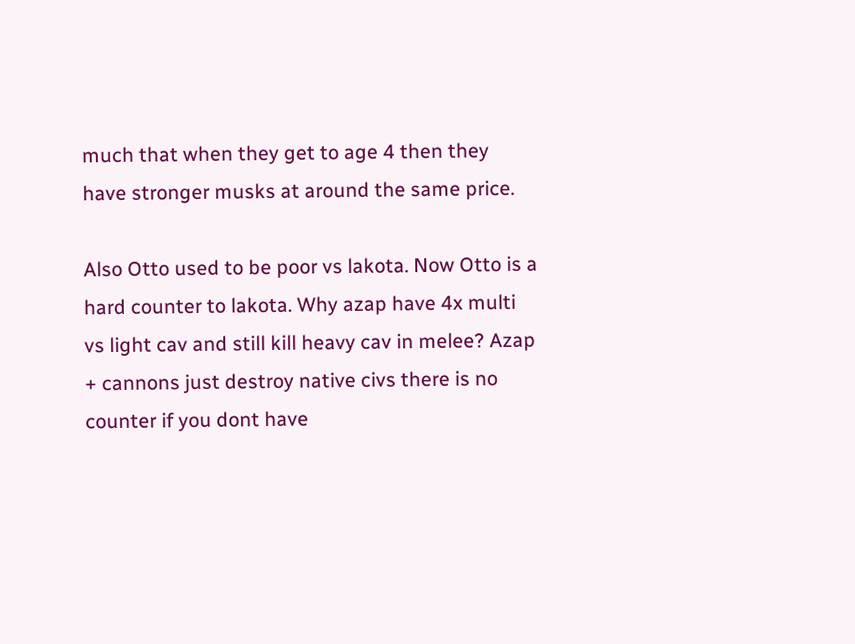much that when they get to age 4 then they have stronger musks at around the same price.

Also Otto used to be poor vs lakota. Now Otto is a hard counter to lakota. Why azap have 4x multi vs light cav and still kill heavy cav in melee? Azap + cannons just destroy native civs there is no counter if you dont have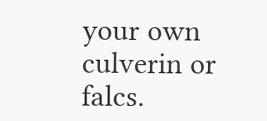your own culverin or falcs.